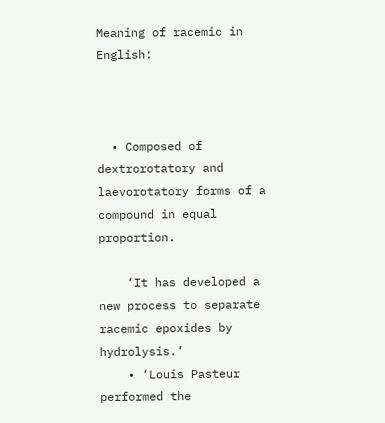Meaning of racemic in English:



  • Composed of dextrorotatory and laevorotatory forms of a compound in equal proportion.

    ‘It has developed a new process to separate racemic epoxides by hydrolysis.’
    • ‘Louis Pasteur performed the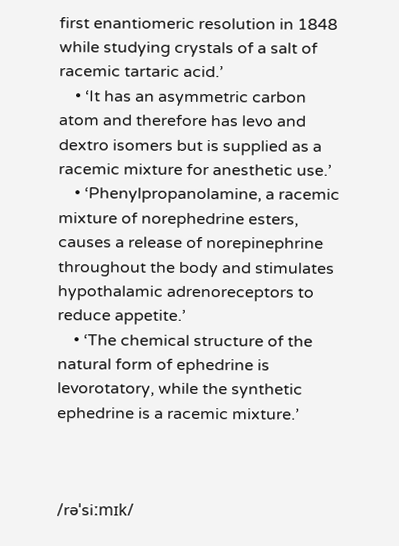first enantiomeric resolution in 1848 while studying crystals of a salt of racemic tartaric acid.’
    • ‘It has an asymmetric carbon atom and therefore has levo and dextro isomers but is supplied as a racemic mixture for anesthetic use.’
    • ‘Phenylpropanolamine, a racemic mixture of norephedrine esters, causes a release of norepinephrine throughout the body and stimulates hypothalamic adrenoreceptors to reduce appetite.’
    • ‘The chemical structure of the natural form of ephedrine is levorotatory, while the synthetic ephedrine is a racemic mixture.’



/rəˈsiːmɪk/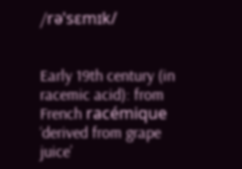/rəˈsɛmɪk/


Early 19th century (in racemic acid): from French racémique ‘derived from grape juice’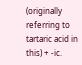(originally referring to tartaric acid in this) + -ic.